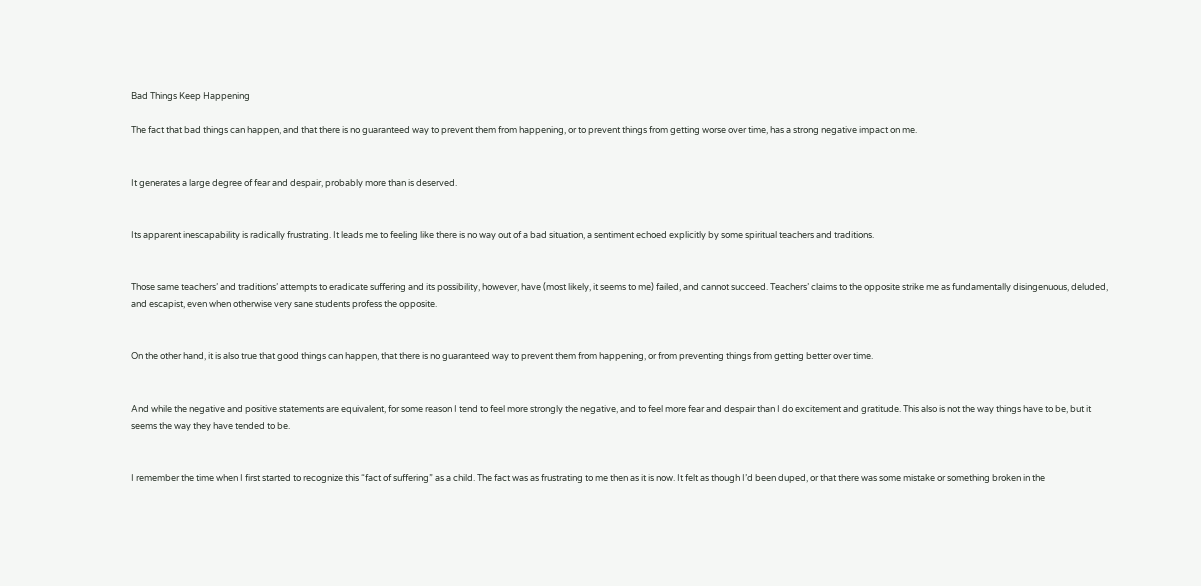Bad Things Keep Happening

The fact that bad things can happen, and that there is no guaranteed way to prevent them from happening, or to prevent things from getting worse over time, has a strong negative impact on me.


It generates a large degree of fear and despair, probably more than is deserved.


Its apparent inescapability is radically frustrating. It leads me to feeling like there is no way out of a bad situation, a sentiment echoed explicitly by some spiritual teachers and traditions.


Those same teachers’ and traditions’ attempts to eradicate suffering and its possibility, however, have (most likely, it seems to me) failed, and cannot succeed. Teachers’ claims to the opposite strike me as fundamentally disingenuous, deluded, and escapist, even when otherwise very sane students profess the opposite.


On the other hand, it is also true that good things can happen, that there is no guaranteed way to prevent them from happening, or from preventing things from getting better over time.


And while the negative and positive statements are equivalent, for some reason I tend to feel more strongly the negative, and to feel more fear and despair than I do excitement and gratitude. This also is not the way things have to be, but it seems the way they have tended to be.


I remember the time when I first started to recognize this “fact of suffering” as a child. The fact was as frustrating to me then as it is now. It felt as though I’d been duped, or that there was some mistake or something broken in the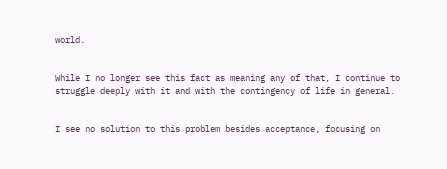world.


While I no longer see this fact as meaning any of that, I continue to struggle deeply with it and with the contingency of life in general.


I see no solution to this problem besides acceptance, focusing on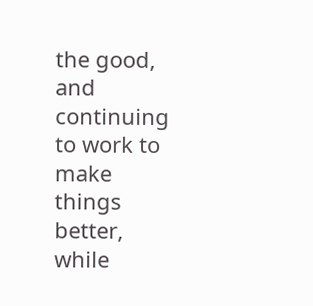the good, and continuing to work to make things better, while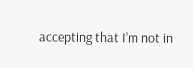accepting that I’m not in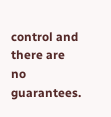control and there are no guarantees.